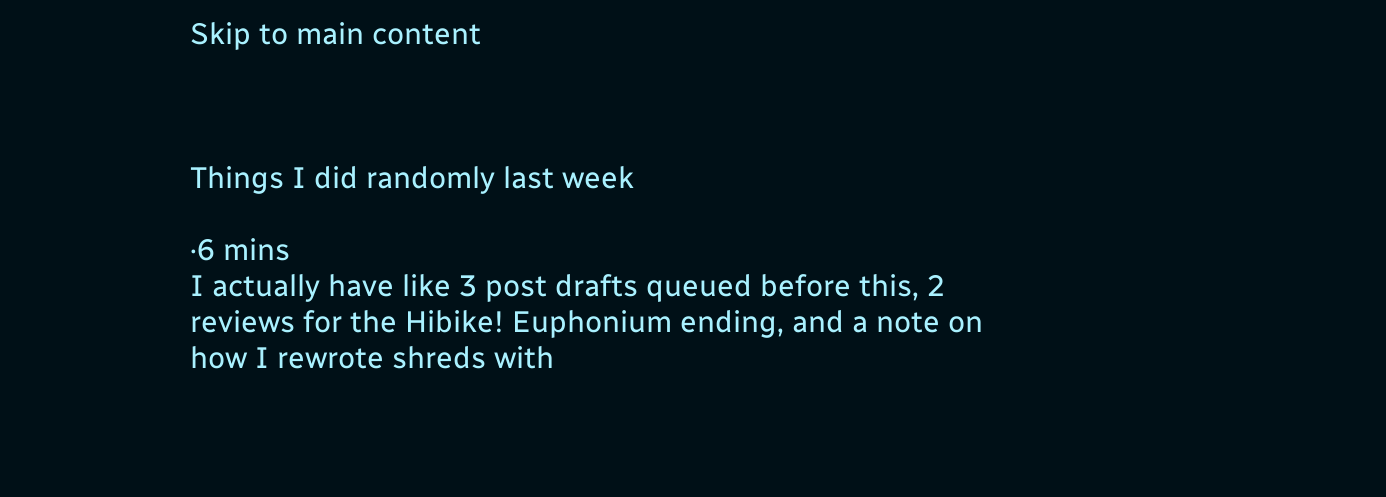Skip to main content



Things I did randomly last week

·6 mins
I actually have like 3 post drafts queued before this, 2 reviews for the Hibike! Euphonium ending, and a note on how I rewrote shreds with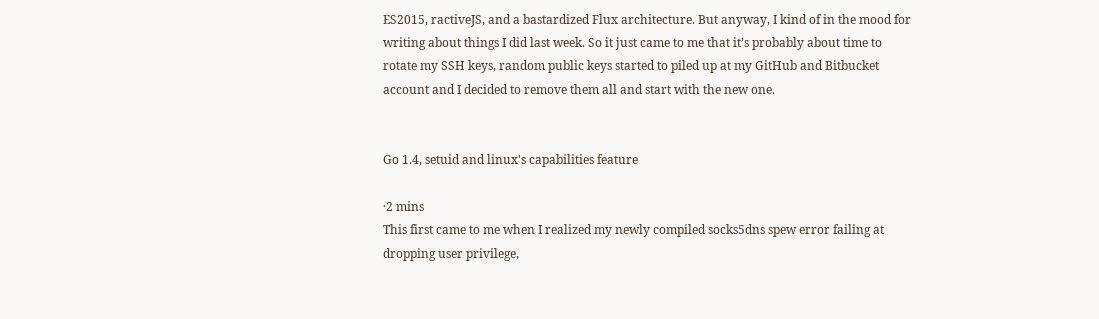ES2015, ractiveJS, and a bastardized Flux architecture. But anyway, I kind of in the mood for writing about things I did last week. So it just came to me that it’s probably about time to rotate my SSH keys, random public keys started to piled up at my GitHub and Bitbucket account and I decided to remove them all and start with the new one.


Go 1.4, setuid and linux's capabilities feature

·2 mins
This first came to me when I realized my newly compiled socks5dns spew error failing at dropping user privilege,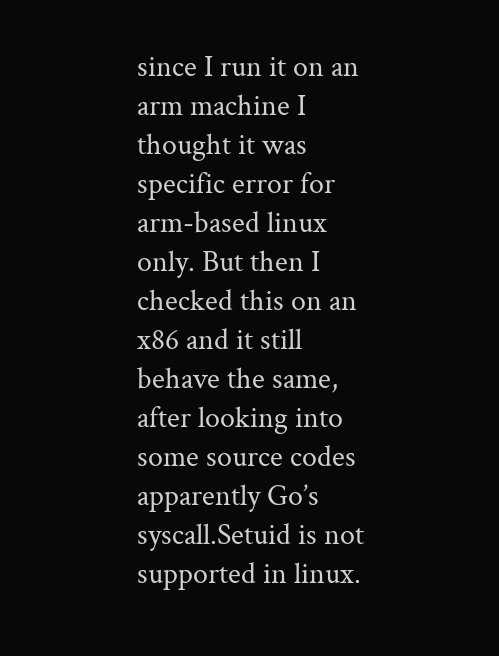since I run it on an arm machine I thought it was specific error for arm-based linux only. But then I checked this on an x86 and it still behave the same, after looking into some source codes apparently Go’s syscall.Setuid is not supported in linux.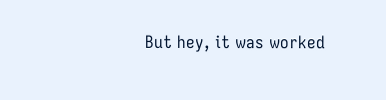But hey, it was worked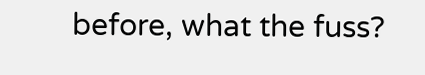before, what the fuss?